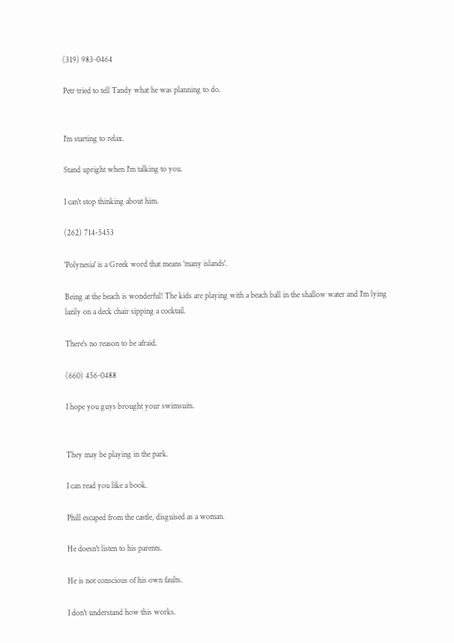(319) 983-0464

Petr tried to tell Tandy what he was planning to do.


I'm starting to relax.

Stand upright when I'm talking to you.

I can't stop thinking about him.

(262) 714-5453

'Polynesia' is a Greek word that means 'many islands'.

Being at the beach is wonderful! The kids are playing with a beach ball in the shallow water and I'm lying lazily on a deck chair sipping a cocktail.

There's no reason to be afraid.

(660) 456-0488

I hope you guys brought your swimsuits.


They may be playing in the park.

I can read you like a book.

Phill escaped from the castle, disguised as a woman.

He doesn't listen to his parents.

He is not conscious of his own faults.

I don't understand how this works.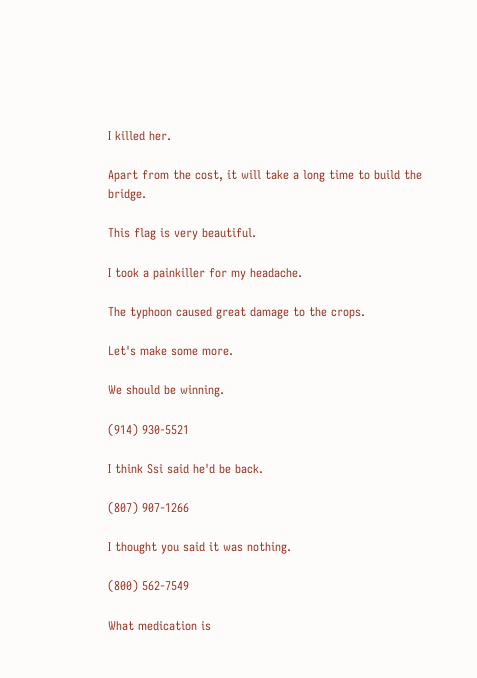I killed her.

Apart from the cost, it will take a long time to build the bridge.

This flag is very beautiful.

I took a painkiller for my headache.

The typhoon caused great damage to the crops.

Let's make some more.

We should be winning.

(914) 930-5521

I think Ssi said he'd be back.

(807) 907-1266

I thought you said it was nothing.

(800) 562-7549

What medication is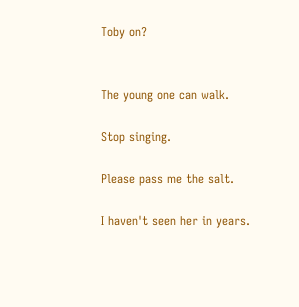Toby on?


The young one can walk.

Stop singing.

Please pass me the salt.

I haven't seen her in years.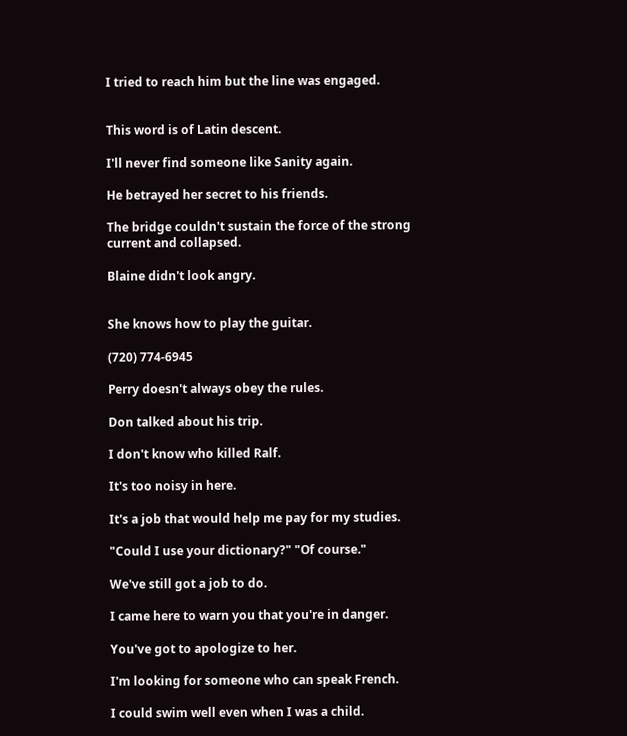I tried to reach him but the line was engaged.


This word is of Latin descent.

I'll never find someone like Sanity again.

He betrayed her secret to his friends.

The bridge couldn't sustain the force of the strong current and collapsed.

Blaine didn't look angry.


She knows how to play the guitar.

(720) 774-6945

Perry doesn't always obey the rules.

Don talked about his trip.

I don't know who killed Ralf.

It's too noisy in here.

It's a job that would help me pay for my studies.

"Could I use your dictionary?" "Of course."

We've still got a job to do.

I came here to warn you that you're in danger.

You've got to apologize to her.

I'm looking for someone who can speak French.

I could swim well even when I was a child.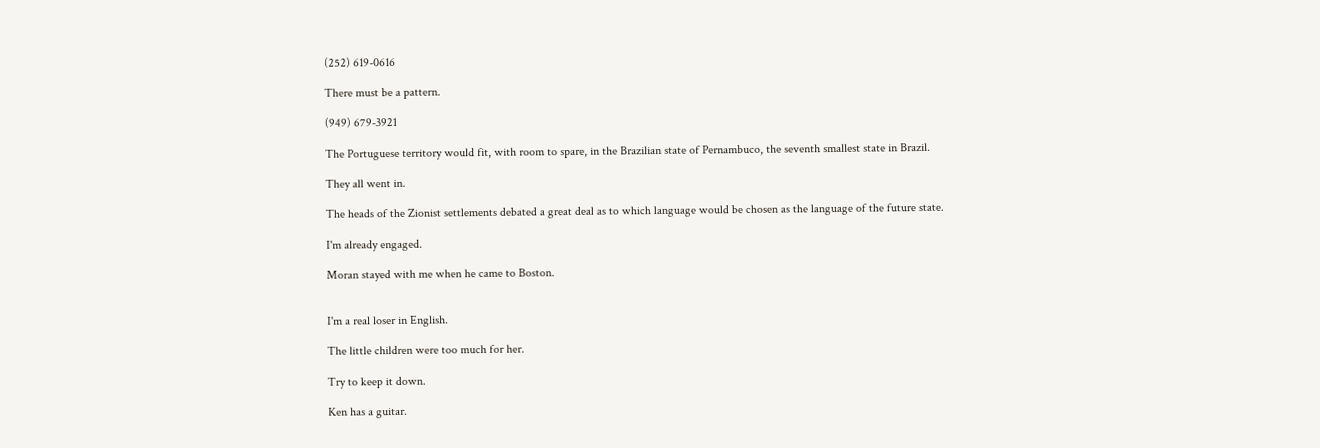(252) 619-0616

There must be a pattern.

(949) 679-3921

The Portuguese territory would fit, with room to spare, in the Brazilian state of Pernambuco, the seventh smallest state in Brazil.

They all went in.

The heads of the Zionist settlements debated a great deal as to which language would be chosen as the language of the future state.

I'm already engaged.

Moran stayed with me when he came to Boston.


I'm a real loser in English.

The little children were too much for her.

Try to keep it down.

Ken has a guitar.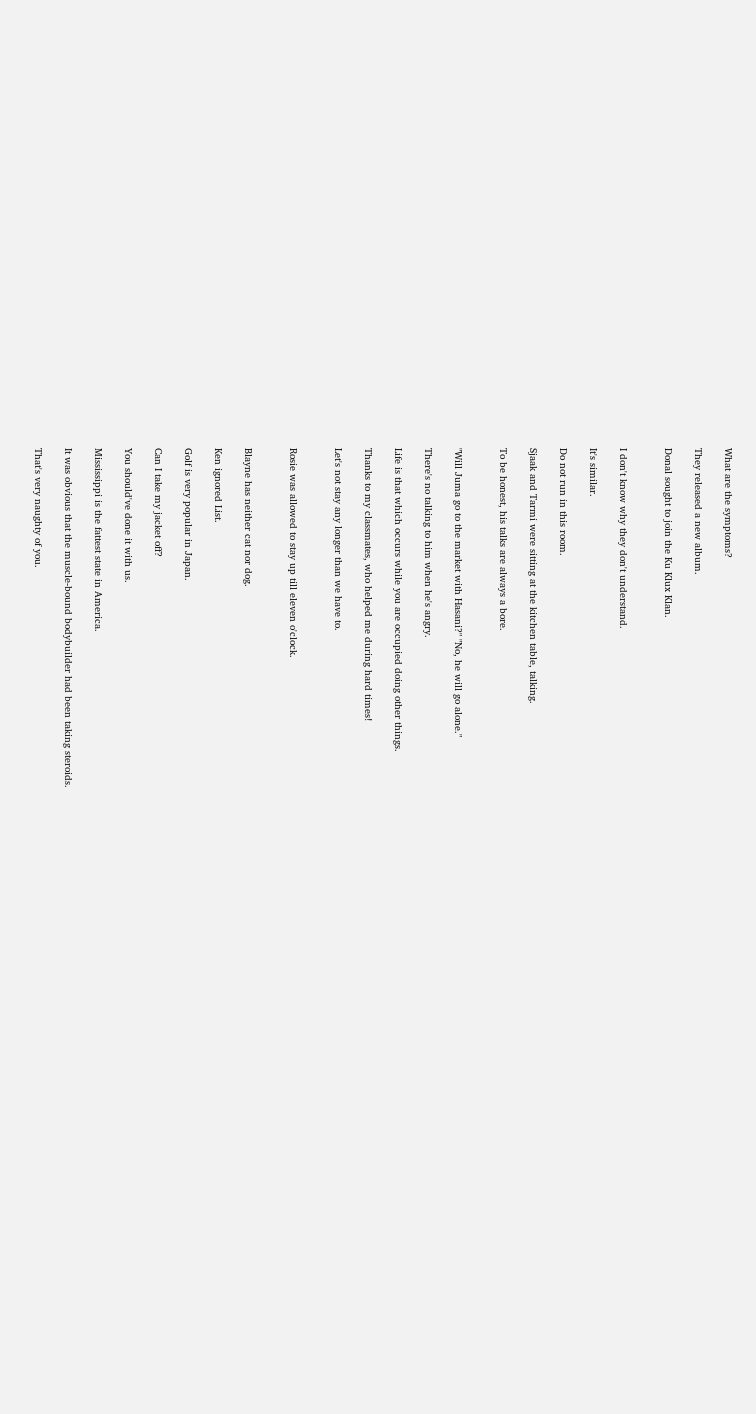What are the symptoms?

They released a new album.

Donal sought to join the Ku Klux Klan.


I don't know why they don't understand.

It's similar.

Do not run in this room.

Sjaak and Tarmi were sitting at the kitchen table, talking.

To be honest, his talks are always a bore.


"Will Juma go to the market with Hasani?" "No, he will go alone."

There's no talking to him when he's angry.

Life is that which occurs while you are occupied doing other things.

Thanks to my classmates, who helped me during hard times!

Let's not stay any longer than we have to.


Rosie was allowed to stay up till eleven o'clock.


Blayne has neither cat nor dog.

Ken ignored List.

Golf is very popular in Japan.

Can I take my jacket off?

You should've done it with us.

Mississippi is the fattest state in America.

It was obvious that the muscle-bound bodybuilder had been taking steroids.

That's very naughty of you.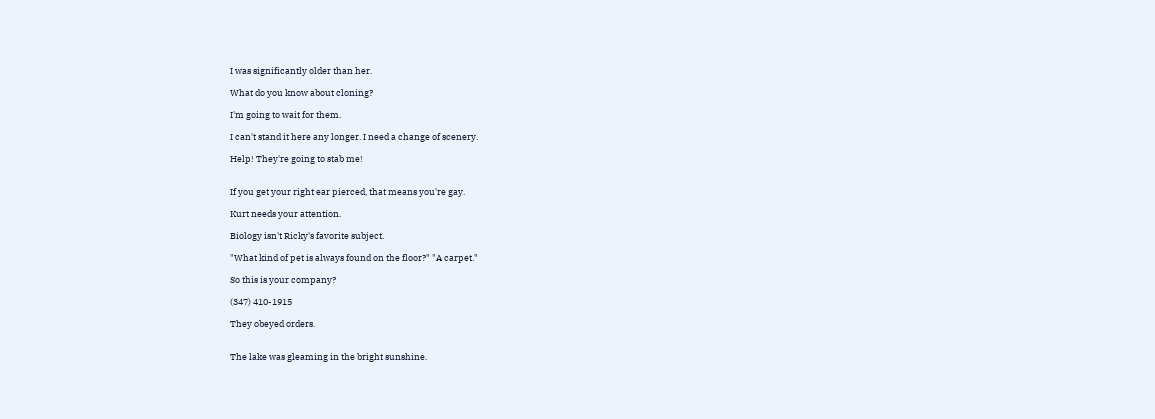I was significantly older than her.

What do you know about cloning?

I'm going to wait for them.

I can't stand it here any longer. I need a change of scenery.

Help! They're going to stab me!


If you get your right ear pierced, that means you're gay.

Kurt needs your attention.

Biology isn't Ricky's favorite subject.

"What kind of pet is always found on the floor?" "A carpet."

So this is your company?

(347) 410-1915

They obeyed orders.


The lake was gleaming in the bright sunshine.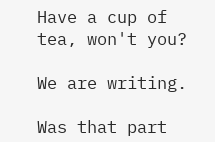Have a cup of tea, won't you?

We are writing.

Was that part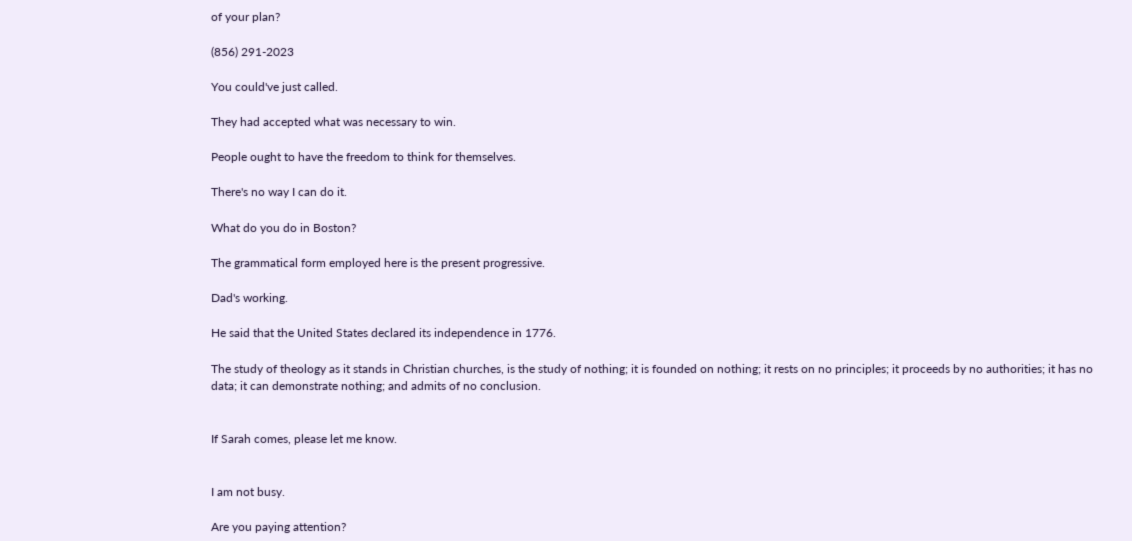of your plan?

(856) 291-2023

You could've just called.

They had accepted what was necessary to win.

People ought to have the freedom to think for themselves.

There's no way I can do it.

What do you do in Boston?

The grammatical form employed here is the present progressive.

Dad's working.

He said that the United States declared its independence in 1776.

The study of theology as it stands in Christian churches, is the study of nothing; it is founded on nothing; it rests on no principles; it proceeds by no authorities; it has no data; it can demonstrate nothing; and admits of no conclusion.


If Sarah comes, please let me know.


I am not busy.

Are you paying attention?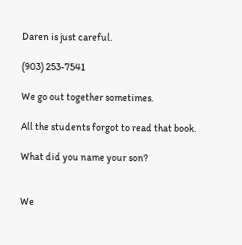Daren is just careful.

(903) 253-7541

We go out together sometimes.

All the students forgot to read that book.

What did you name your son?


We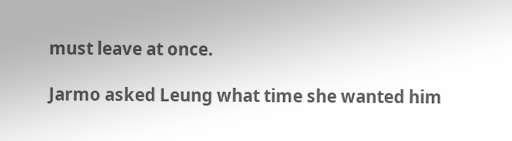must leave at once.

Jarmo asked Leung what time she wanted him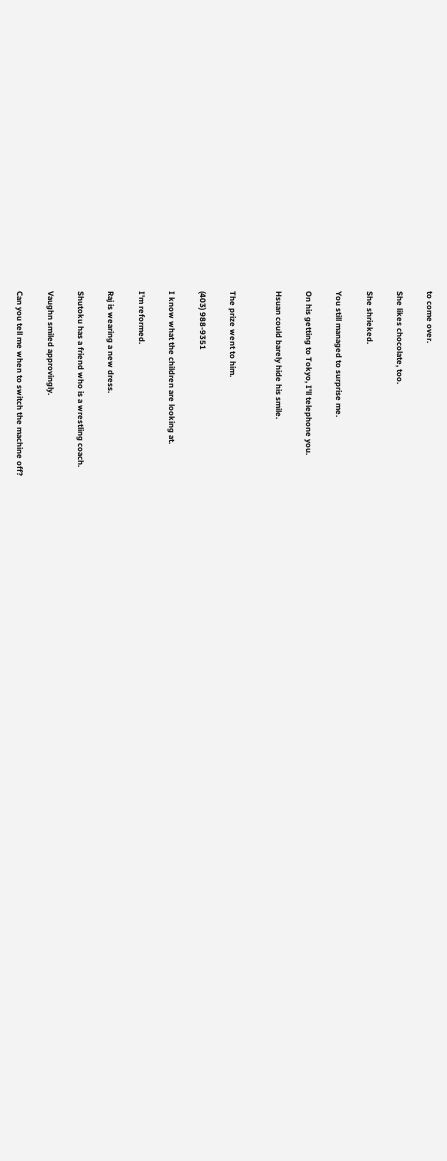to come over.

She likes chocolate, too.

She shrieked.

You still managed to surprise me.

On his getting to Tokyo, I'll telephone you.

Hsuan could barely hide his smile.


The prize went to him.

(403) 988-9351

I know what the children are looking at.

I'm reformed.

Raj is wearing a new dress.

Shutoku has a friend who is a wrestling coach.

Vaughn smiled approvingly.

Can you tell me when to switch the machine off?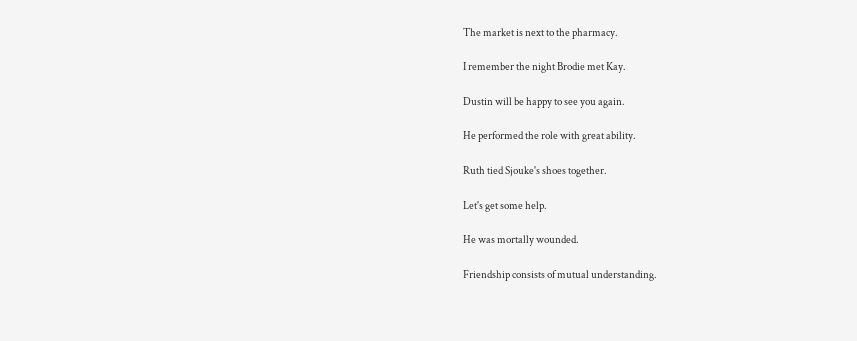The market is next to the pharmacy.

I remember the night Brodie met Kay.

Dustin will be happy to see you again.

He performed the role with great ability.

Ruth tied Sjouke's shoes together.

Let's get some help.

He was mortally wounded.

Friendship consists of mutual understanding.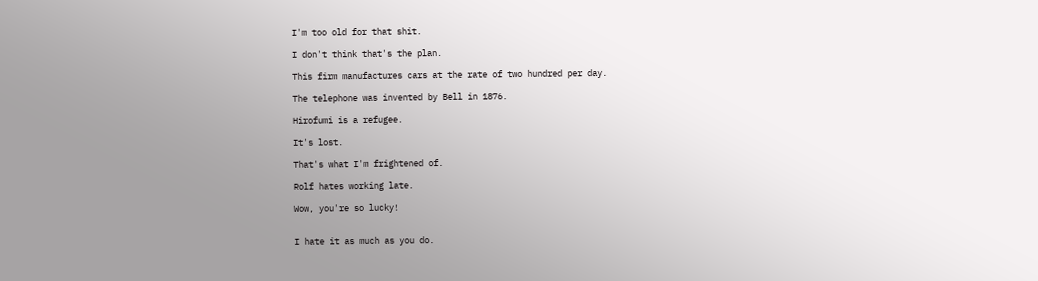I'm too old for that shit.

I don't think that's the plan.

This firm manufactures cars at the rate of two hundred per day.

The telephone was invented by Bell in 1876.

Hirofumi is a refugee.

It's lost.

That's what I'm frightened of.

Rolf hates working late.

Wow, you're so lucky!


I hate it as much as you do.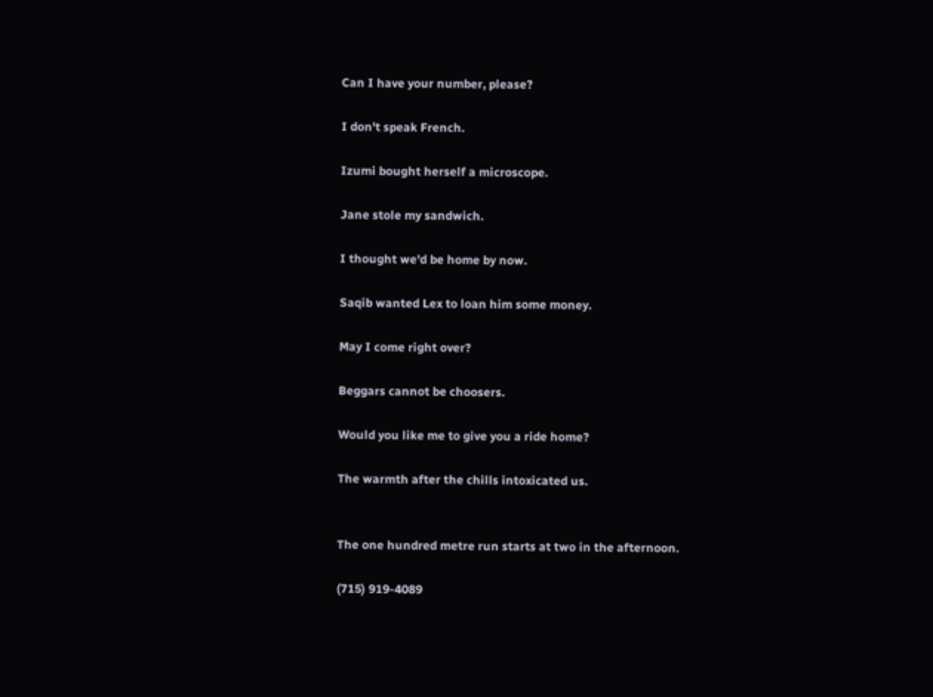Can I have your number, please?

I don't speak French.

Izumi bought herself a microscope.

Jane stole my sandwich.

I thought we'd be home by now.

Saqib wanted Lex to loan him some money.

May I come right over?

Beggars cannot be choosers.

Would you like me to give you a ride home?

The warmth after the chills intoxicated us.


The one hundred metre run starts at two in the afternoon.

(715) 919-4089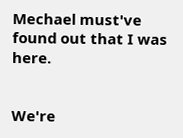Mechael must've found out that I was here.


We're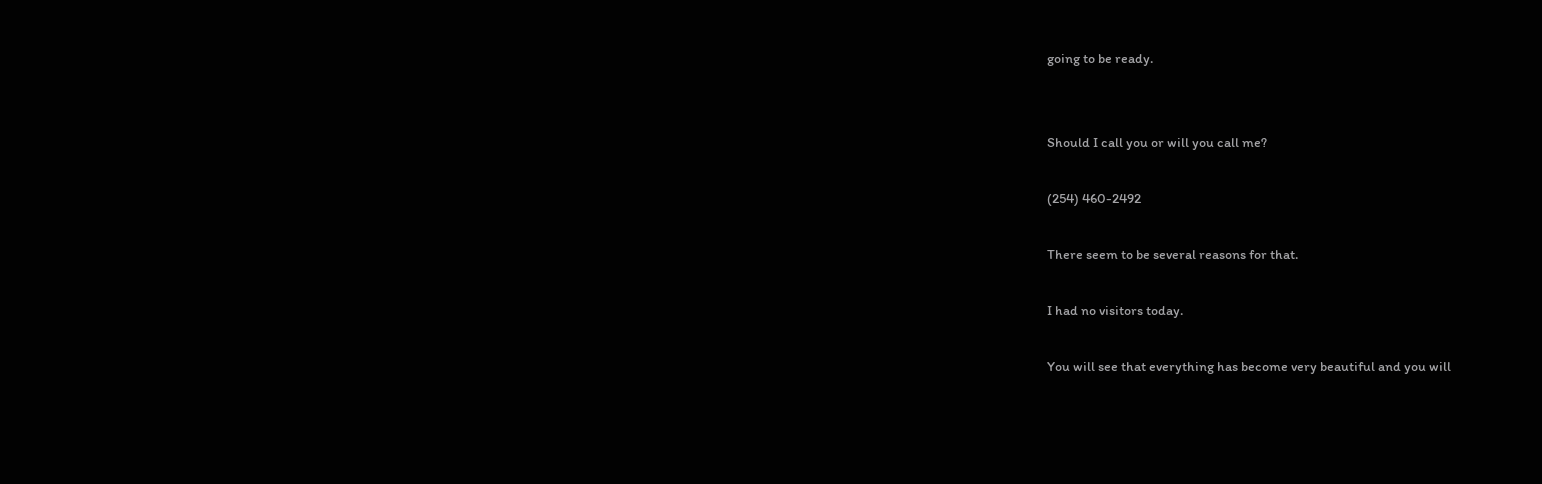going to be ready.


Should I call you or will you call me?

(254) 460-2492

There seem to be several reasons for that.

I had no visitors today.

You will see that everything has become very beautiful and you will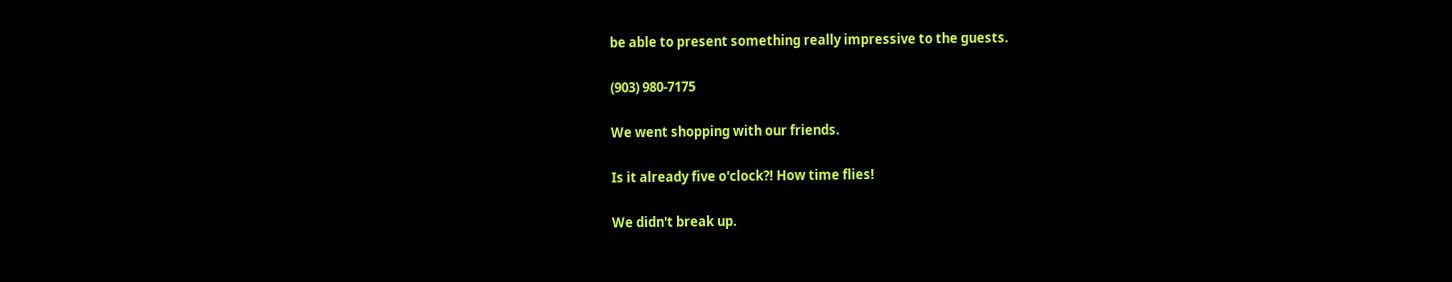be able to present something really impressive to the guests.

(903) 980-7175

We went shopping with our friends.

Is it already five o'clock?! How time flies!

We didn't break up.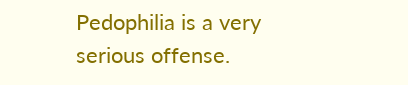Pedophilia is a very serious offense.